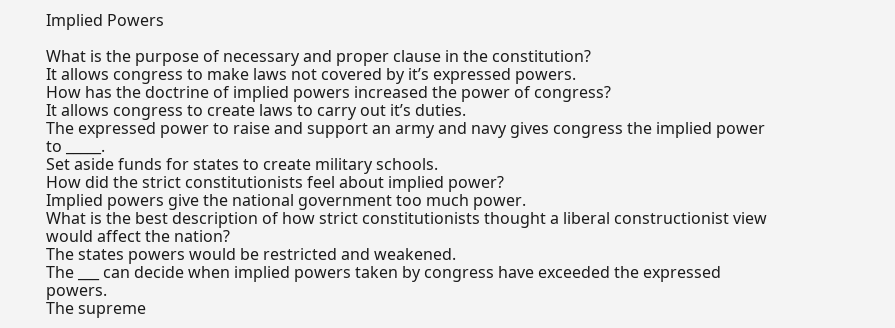Implied Powers

What is the purpose of necessary and proper clause in the constitution?
It allows congress to make laws not covered by it’s expressed powers.
How has the doctrine of implied powers increased the power of congress?
It allows congress to create laws to carry out it’s duties.
The expressed power to raise and support an army and navy gives congress the implied power to _____.
Set aside funds for states to create military schools.
How did the strict constitutionists feel about implied power?
Implied powers give the national government too much power.
What is the best description of how strict constitutionists thought a liberal constructionist view would affect the nation?
The states powers would be restricted and weakened.
The ___ can decide when implied powers taken by congress have exceeded the expressed powers.
The supreme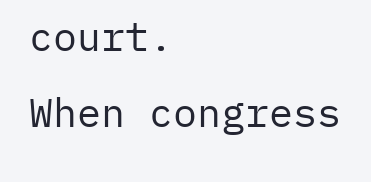court.
When congress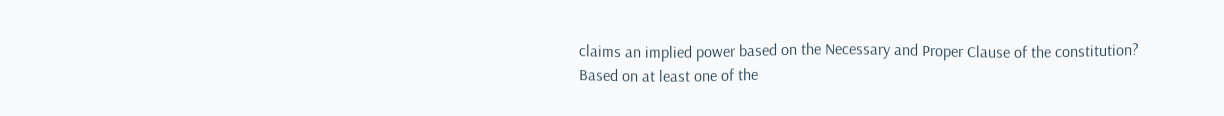claims an implied power based on the Necessary and Proper Clause of the constitution?
Based on at least one of the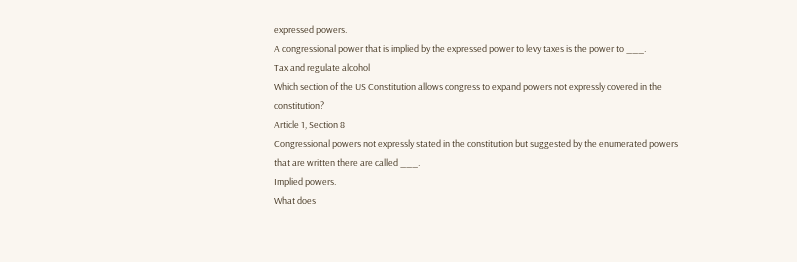expressed powers.
A congressional power that is implied by the expressed power to levy taxes is the power to ___.
Tax and regulate alcohol
Which section of the US Constitution allows congress to expand powers not expressly covered in the constitution?
Article 1, Section 8
Congressional powers not expressly stated in the constitution but suggested by the enumerated powers that are written there are called ___.
Implied powers.
What does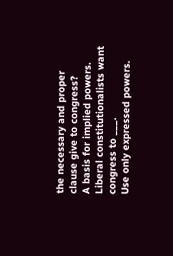the necessary and proper clause give to congress?
A basis for implied powers.
Liberal constitutionalists want congress to ___.
Use only expressed powers.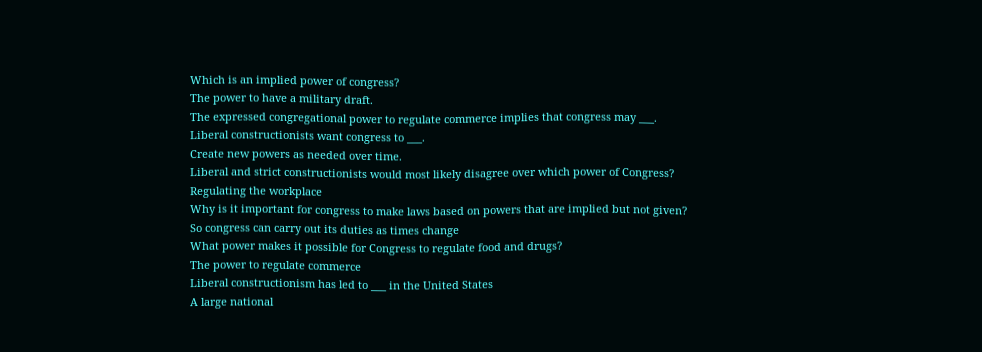Which is an implied power of congress?
The power to have a military draft.
The expressed congregational power to regulate commerce implies that congress may ___.
Liberal constructionists want congress to ___.
Create new powers as needed over time.
Liberal and strict constructionists would most likely disagree over which power of Congress?
Regulating the workplace
Why is it important for congress to make laws based on powers that are implied but not given?
So congress can carry out its duties as times change
What power makes it possible for Congress to regulate food and drugs?
The power to regulate commerce
Liberal constructionism has led to ___ in the United States
A large national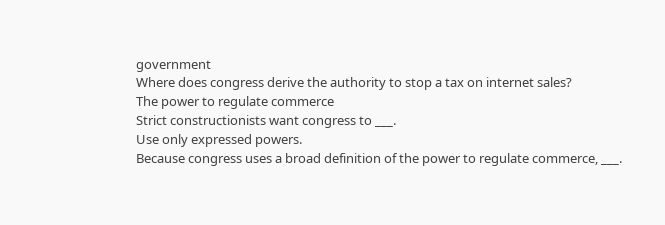government
Where does congress derive the authority to stop a tax on internet sales?
The power to regulate commerce
Strict constructionists want congress to ___.
Use only expressed powers.
Because congress uses a broad definition of the power to regulate commerce, ___.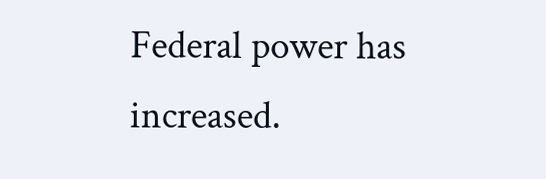Federal power has increased.